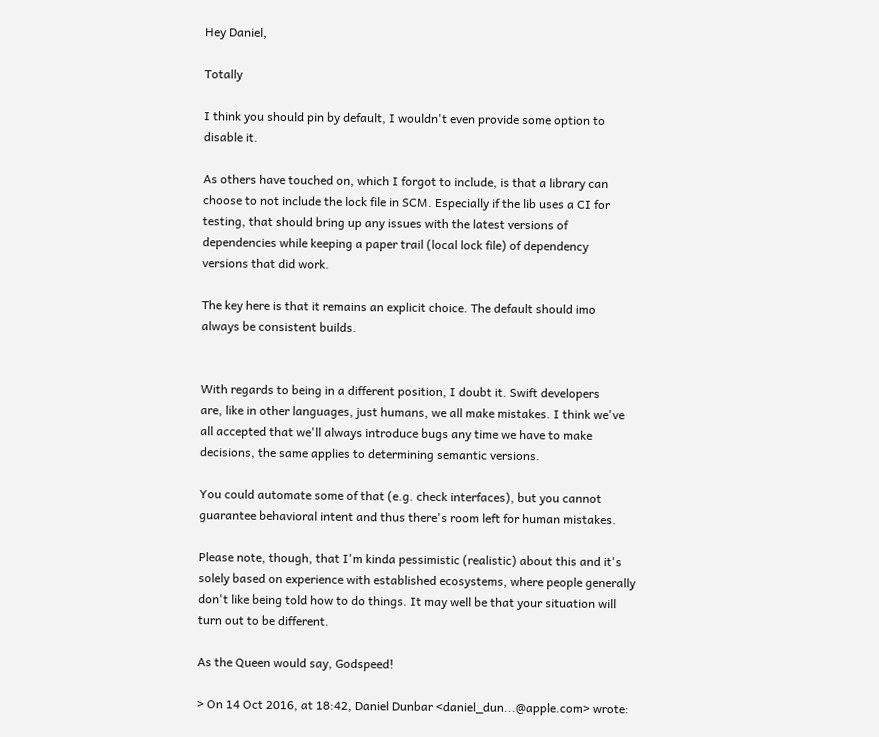Hey Daniel,

Totally

I think you should pin by default, I wouldn't even provide some option to
disable it.

As others have touched on, which I forgot to include, is that a library can
choose to not include the lock file in SCM. Especially if the lib uses a CI for
testing, that should bring up any issues with the latest versions of
dependencies while keeping a paper trail (local lock file) of dependency
versions that did work.

The key here is that it remains an explicit choice. The default should imo
always be consistent builds.


With regards to being in a different position, I doubt it. Swift developers
are, like in other languages, just humans, we all make mistakes. I think we've
all accepted that we'll always introduce bugs any time we have to make
decisions, the same applies to determining semantic versions.

You could automate some of that (e.g. check interfaces), but you cannot
guarantee behavioral intent and thus there's room left for human mistakes.

Please note, though, that I'm kinda pessimistic (realistic) about this and it's
solely based on experience with established ecosystems, where people generally
don't like being told how to do things. It may well be that your situation will
turn out to be different.

As the Queen would say, Godspeed!

> On 14 Oct 2016, at 18:42, Daniel Dunbar <daniel_dun...@apple.com> wrote: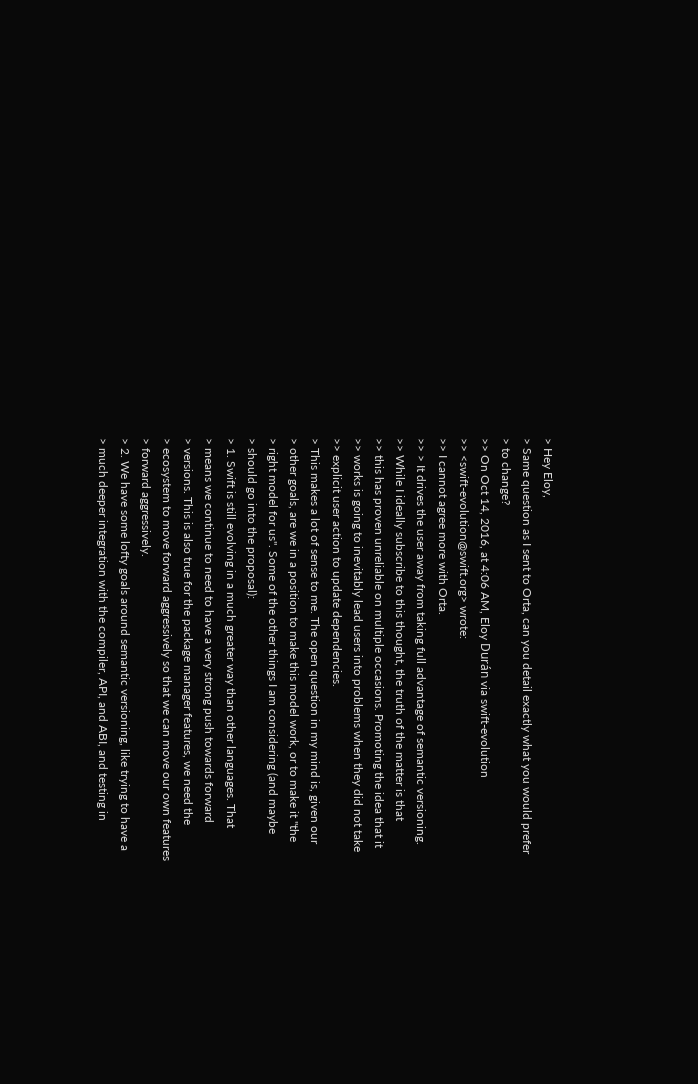> Hey Eloy,
> Same question as I sent to Orta, can you detail exactly what you would prefer
> to change?
>> On Oct 14, 2016, at 4:06 AM, Eloy Durán via swift-evolution
>> <swift-evolution@swift.org> wrote:
>> I cannot agree more with Orta.
>> > It drives the user away from taking full advantage of semantic versioning.
>> While I ideally subscribe to this thought, the truth of the matter is that
>> this has proven unreliable on multiple occasions. Promoting the idea that it
>> works is going to inevitably lead users into problems when they did not take
>> explicit user action to update dependencies.
> This makes a lot of sense to me. The open question in my mind is, given our
> other goals, are we in a position to make this model work, or to make it "the
> right model for us". Some of the other things I am considering (and maybe
> should go into the proposal):
> 1. Swift is still evolving in a much greater way than other languages. That
> means we continue to need to have a very strong push towards forward
> versions. This is also true for the package manager features, we need the
> ecosystem to move forward aggressively so that we can move our own features
> forward aggressively.
> 2. We have some lofty goals around semantic versioning, like trying to have a
> much deeper integration with the compiler, API, and ABI, and testing in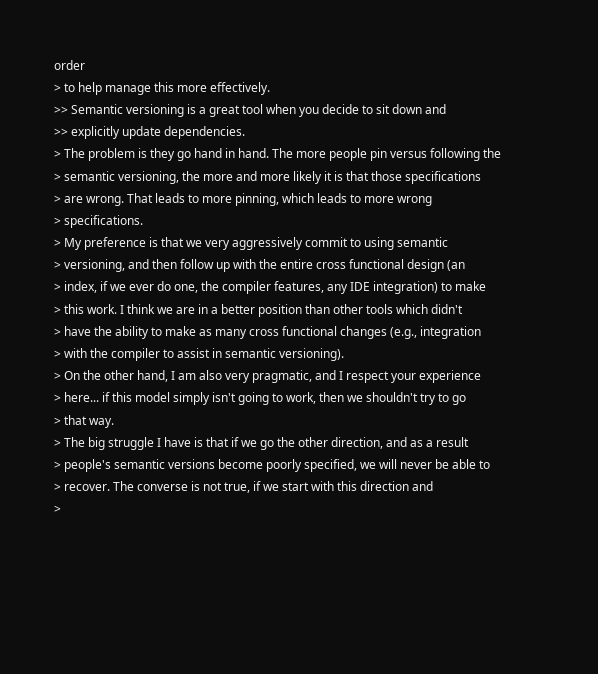order
> to help manage this more effectively.
>> Semantic versioning is a great tool when you decide to sit down and
>> explicitly update dependencies.
> The problem is they go hand in hand. The more people pin versus following the
> semantic versioning, the more and more likely it is that those specifications
> are wrong. That leads to more pinning, which leads to more wrong
> specifications.
> My preference is that we very aggressively commit to using semantic
> versioning, and then follow up with the entire cross functional design (an
> index, if we ever do one, the compiler features, any IDE integration) to make
> this work. I think we are in a better position than other tools which didn't
> have the ability to make as many cross functional changes (e.g., integration
> with the compiler to assist in semantic versioning).
> On the other hand, I am also very pragmatic, and I respect your experience
> here... if this model simply isn't going to work, then we shouldn't try to go
> that way.
> The big struggle I have is that if we go the other direction, and as a result
> people's semantic versions become poorly specified, we will never be able to
> recover. The converse is not true, if we start with this direction and
>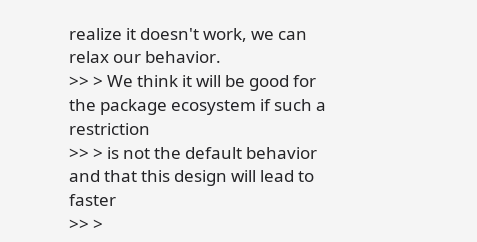realize it doesn't work, we can relax our behavior.
>> > We think it will be good for the package ecosystem if such a restriction
>> > is not the default behavior and that this design will lead to faster
>> >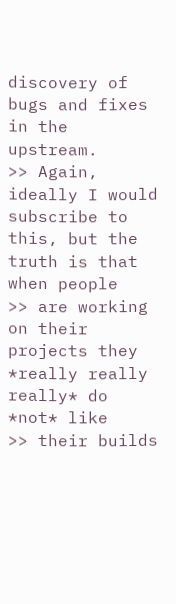discovery of bugs and fixes in the upstream.
>> Again, ideally I would subscribe to this, but the truth is that when people
>> are working on their projects they *really really really* do *not* like
>> their builds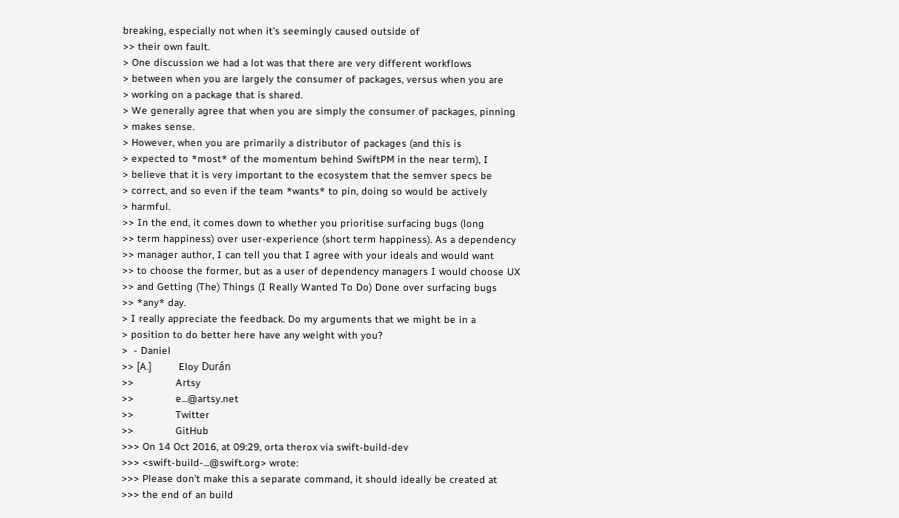breaking, especially not when it’s seemingly caused outside of
>> their own fault.
> One discussion we had a lot was that there are very different workflows
> between when you are largely the consumer of packages, versus when you are
> working on a package that is shared.
> We generally agree that when you are simply the consumer of packages, pinning
> makes sense.
> However, when you are primarily a distributor of packages (and this is
> expected to *most* of the momentum behind SwiftPM in the near term), I
> believe that it is very important to the ecosystem that the semver specs be
> correct, and so even if the team *wants* to pin, doing so would be actively
> harmful.
>> In the end, it comes down to whether you prioritise surfacing bugs (long
>> term happiness) over user-experience (short term happiness). As a dependency
>> manager author, I can tell you that I agree with your ideals and would want
>> to choose the former, but as a user of dependency managers I would choose UX
>> and Getting (The) Things (I Really Wanted To Do) Done over surfacing bugs
>> *any* day.
> I really appreciate the feedback. Do my arguments that we might be in a
> position to do better here have any weight with you?
>  - Daniel
>> [A.]         Eloy Durán
>>              Artsy
>>              e...@artsy.net
>>              Twitter
>>              GitHub
>>> On 14 Oct 2016, at 09:29, orta therox via swift-build-dev
>>> <swift-build-...@swift.org> wrote:
>>> Please don’t make this a separate command, it should ideally be created at
>>> the end of an build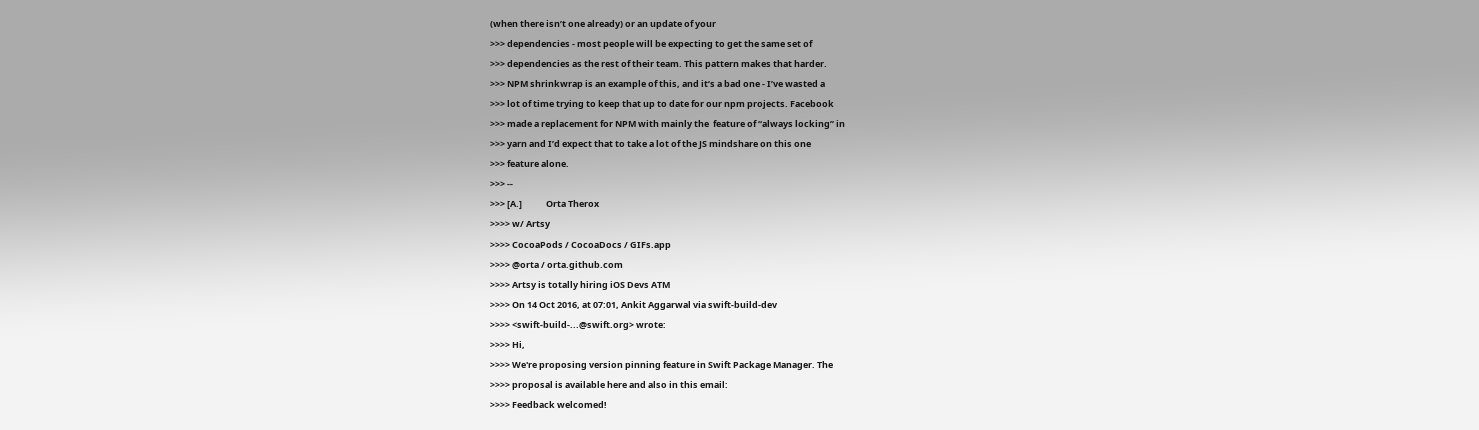(when there isn’t one already) or an update of your
>>> dependencies - most people will be expecting to get the same set of
>>> dependencies as the rest of their team. This pattern makes that harder.
>>> NPM shrinkwrap is an example of this, and it’s a bad one - I’ve wasted a
>>> lot of time trying to keep that up to date for our npm projects. Facebook
>>> made a replacement for NPM with mainly the  feature of “always locking” in
>>> yarn and I’d expect that to take a lot of the JS mindshare on this one
>>> feature alone.
>>> --
>>> [A.]            Orta Therox
>>>> w/ Artsy
>>>> CocoaPods / CocoaDocs / GIFs.app
>>>> @orta / orta.github.com
>>>> Artsy is totally hiring iOS Devs ATM
>>>> On 14 Oct 2016, at 07:01, Ankit Aggarwal via swift-build-dev
>>>> <swift-build-...@swift.org> wrote:
>>>> Hi,
>>>> We're proposing version pinning feature in Swift Package Manager. The
>>>> proposal is available here and also in this email:
>>>> Feedback welcomed!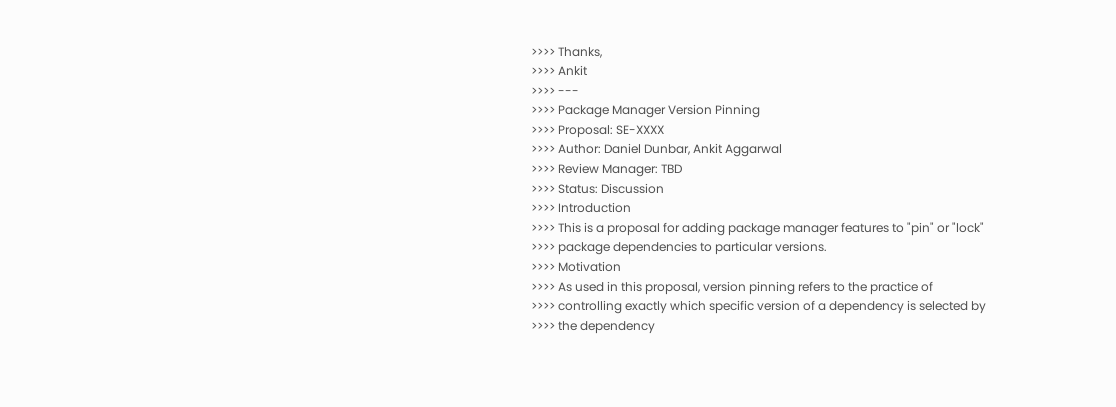>>>> Thanks,
>>>> Ankit
>>>> ---
>>>> Package Manager Version Pinning
>>>> Proposal: SE-XXXX
>>>> Author: Daniel Dunbar, Ankit Aggarwal
>>>> Review Manager: TBD
>>>> Status: Discussion
>>>> Introduction
>>>> This is a proposal for adding package manager features to "pin" or "lock"
>>>> package dependencies to particular versions.
>>>> Motivation
>>>> As used in this proposal, version pinning refers to the practice of
>>>> controlling exactly which specific version of a dependency is selected by
>>>> the dependency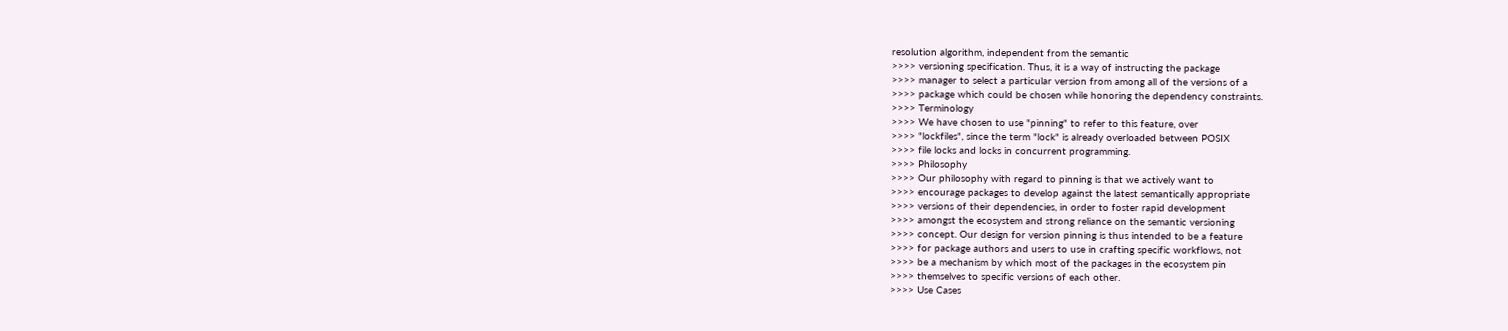resolution algorithm, independent from the semantic
>>>> versioning specification. Thus, it is a way of instructing the package
>>>> manager to select a particular version from among all of the versions of a
>>>> package which could be chosen while honoring the dependency constraints.
>>>> Terminology
>>>> We have chosen to use "pinning" to refer to this feature, over
>>>> "lockfiles", since the term "lock" is already overloaded between POSIX
>>>> file locks and locks in concurrent programming.
>>>> Philosophy
>>>> Our philosophy with regard to pinning is that we actively want to
>>>> encourage packages to develop against the latest semantically appropriate
>>>> versions of their dependencies, in order to foster rapid development
>>>> amongst the ecosystem and strong reliance on the semantic versioning
>>>> concept. Our design for version pinning is thus intended to be a feature
>>>> for package authors and users to use in crafting specific workflows, not
>>>> be a mechanism by which most of the packages in the ecosystem pin
>>>> themselves to specific versions of each other.
>>>> Use Cases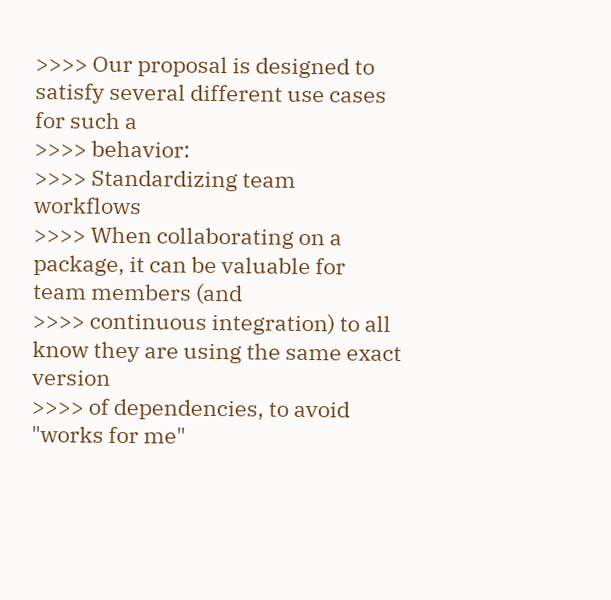>>>> Our proposal is designed to satisfy several different use cases for such a
>>>> behavior:
>>>> Standardizing team workflows
>>>> When collaborating on a package, it can be valuable for team members (and
>>>> continuous integration) to all know they are using the same exact version
>>>> of dependencies, to avoid "works for me"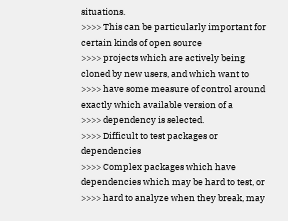situations.
>>>> This can be particularly important for certain kinds of open source
>>>> projects which are actively being cloned by new users, and which want to
>>>> have some measure of control around exactly which available version of a
>>>> dependency is selected.
>>>> Difficult to test packages or dependencies
>>>> Complex packages which have dependencies which may be hard to test, or
>>>> hard to analyze when they break, may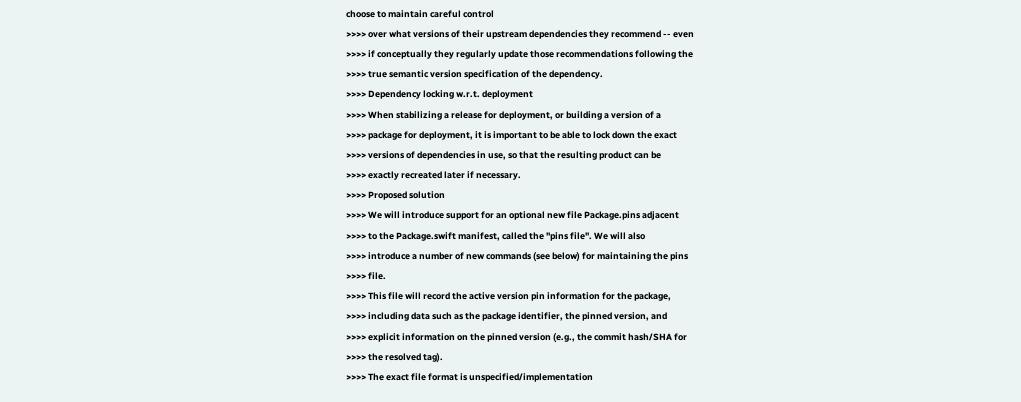choose to maintain careful control
>>>> over what versions of their upstream dependencies they recommend -- even
>>>> if conceptually they regularly update those recommendations following the
>>>> true semantic version specification of the dependency.
>>>> Dependency locking w.r.t. deployment
>>>> When stabilizing a release for deployment, or building a version of a
>>>> package for deployment, it is important to be able to lock down the exact
>>>> versions of dependencies in use, so that the resulting product can be
>>>> exactly recreated later if necessary.
>>>> Proposed solution
>>>> We will introduce support for an optional new file Package.pins adjacent
>>>> to the Package.swift manifest, called the "pins file". We will also
>>>> introduce a number of new commands (see below) for maintaining the pins
>>>> file.
>>>> This file will record the active version pin information for the package,
>>>> including data such as the package identifier, the pinned version, and
>>>> explicit information on the pinned version (e.g., the commit hash/SHA for
>>>> the resolved tag).
>>>> The exact file format is unspecified/implementation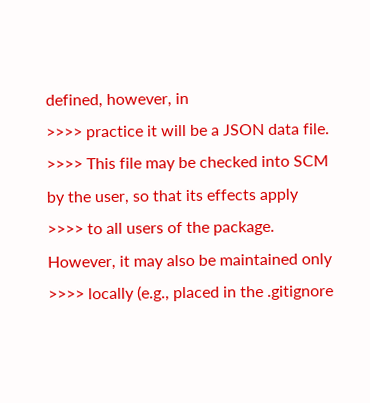defined, however, in
>>>> practice it will be a JSON data file.
>>>> This file may be checked into SCM by the user, so that its effects apply
>>>> to all users of the package. However, it may also be maintained only
>>>> locally (e.g., placed in the .gitignore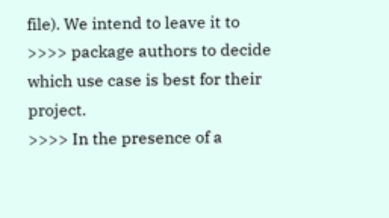file). We intend to leave it to
>>>> package authors to decide which use case is best for their project.
>>>> In the presence of a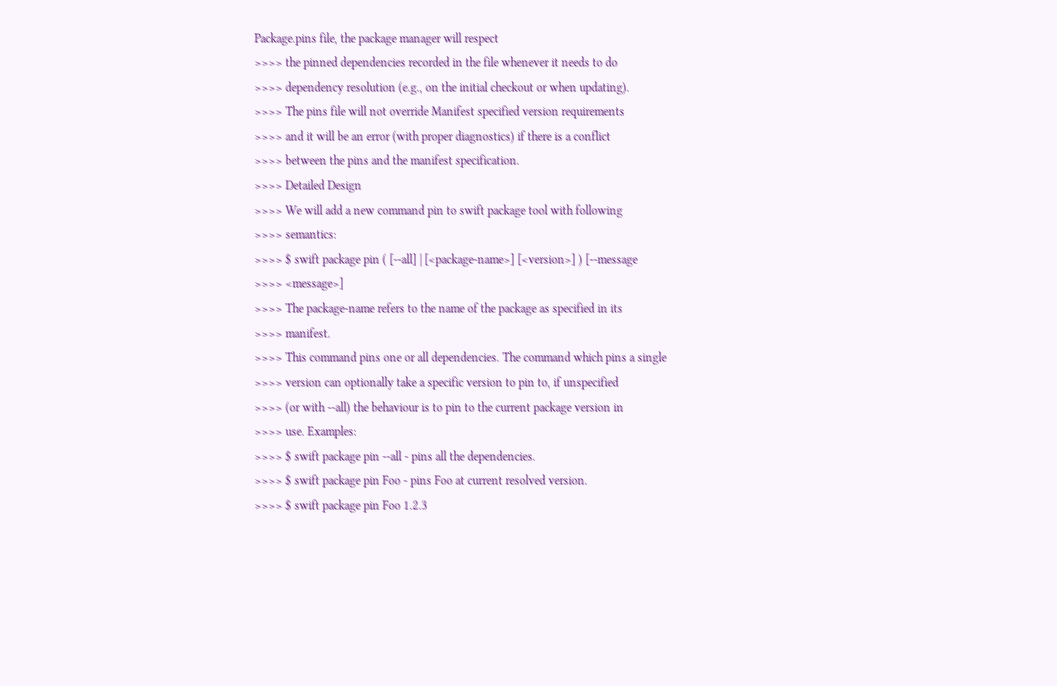Package.pins file, the package manager will respect
>>>> the pinned dependencies recorded in the file whenever it needs to do
>>>> dependency resolution (e.g., on the initial checkout or when updating).
>>>> The pins file will not override Manifest specified version requirements
>>>> and it will be an error (with proper diagnostics) if there is a conflict
>>>> between the pins and the manifest specification.
>>>> Detailed Design
>>>> We will add a new command pin to swift package tool with following
>>>> semantics:
>>>> $ swift package pin ( [--all] | [<package-name>] [<version>] ) [--message
>>>> <message>]
>>>> The package-name refers to the name of the package as specified in its
>>>> manifest.
>>>> This command pins one or all dependencies. The command which pins a single
>>>> version can optionally take a specific version to pin to, if unspecified
>>>> (or with --all) the behaviour is to pin to the current package version in
>>>> use. Examples:
>>>> $ swift package pin --all - pins all the dependencies.
>>>> $ swift package pin Foo - pins Foo at current resolved version.
>>>> $ swift package pin Foo 1.2.3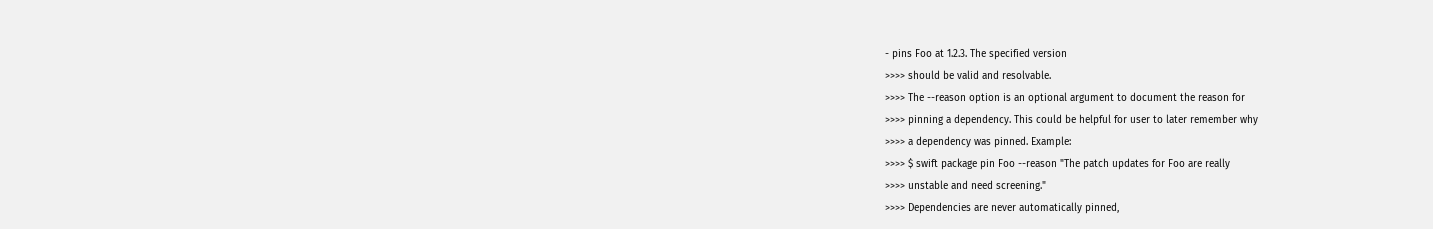- pins Foo at 1.2.3. The specified version
>>>> should be valid and resolvable.
>>>> The --reason option is an optional argument to document the reason for
>>>> pinning a dependency. This could be helpful for user to later remember why
>>>> a dependency was pinned. Example:
>>>> $ swift package pin Foo --reason "The patch updates for Foo are really
>>>> unstable and need screening."
>>>> Dependencies are never automatically pinned,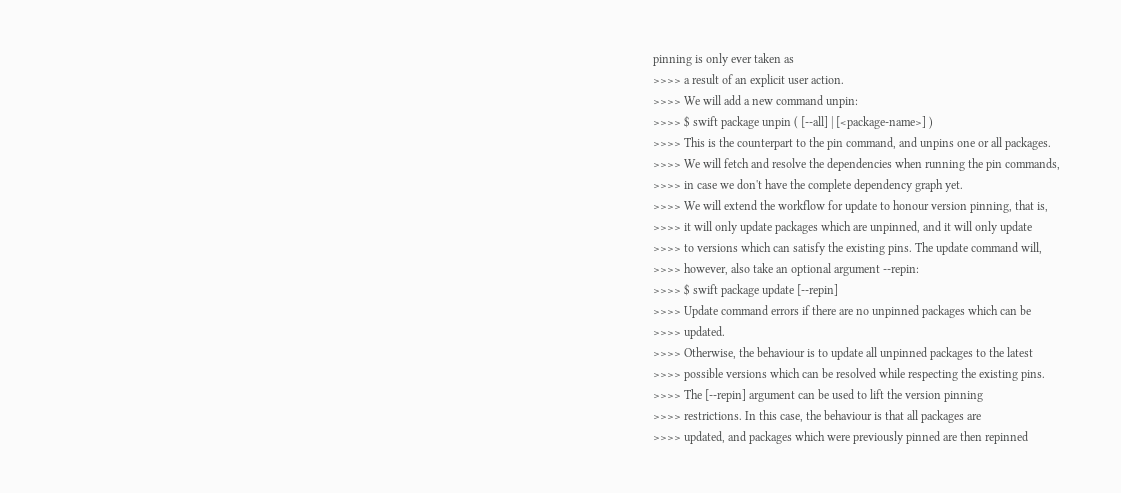pinning is only ever taken as
>>>> a result of an explicit user action.
>>>> We will add a new command unpin:
>>>> $ swift package unpin ( [--all] | [<package-name>] )
>>>> This is the counterpart to the pin command, and unpins one or all packages.
>>>> We will fetch and resolve the dependencies when running the pin commands,
>>>> in case we don't have the complete dependency graph yet.
>>>> We will extend the workflow for update to honour version pinning, that is,
>>>> it will only update packages which are unpinned, and it will only update
>>>> to versions which can satisfy the existing pins. The update command will,
>>>> however, also take an optional argument --repin:
>>>> $ swift package update [--repin]
>>>> Update command errors if there are no unpinned packages which can be
>>>> updated.
>>>> Otherwise, the behaviour is to update all unpinned packages to the latest
>>>> possible versions which can be resolved while respecting the existing pins.
>>>> The [--repin] argument can be used to lift the version pinning
>>>> restrictions. In this case, the behaviour is that all packages are
>>>> updated, and packages which were previously pinned are then repinned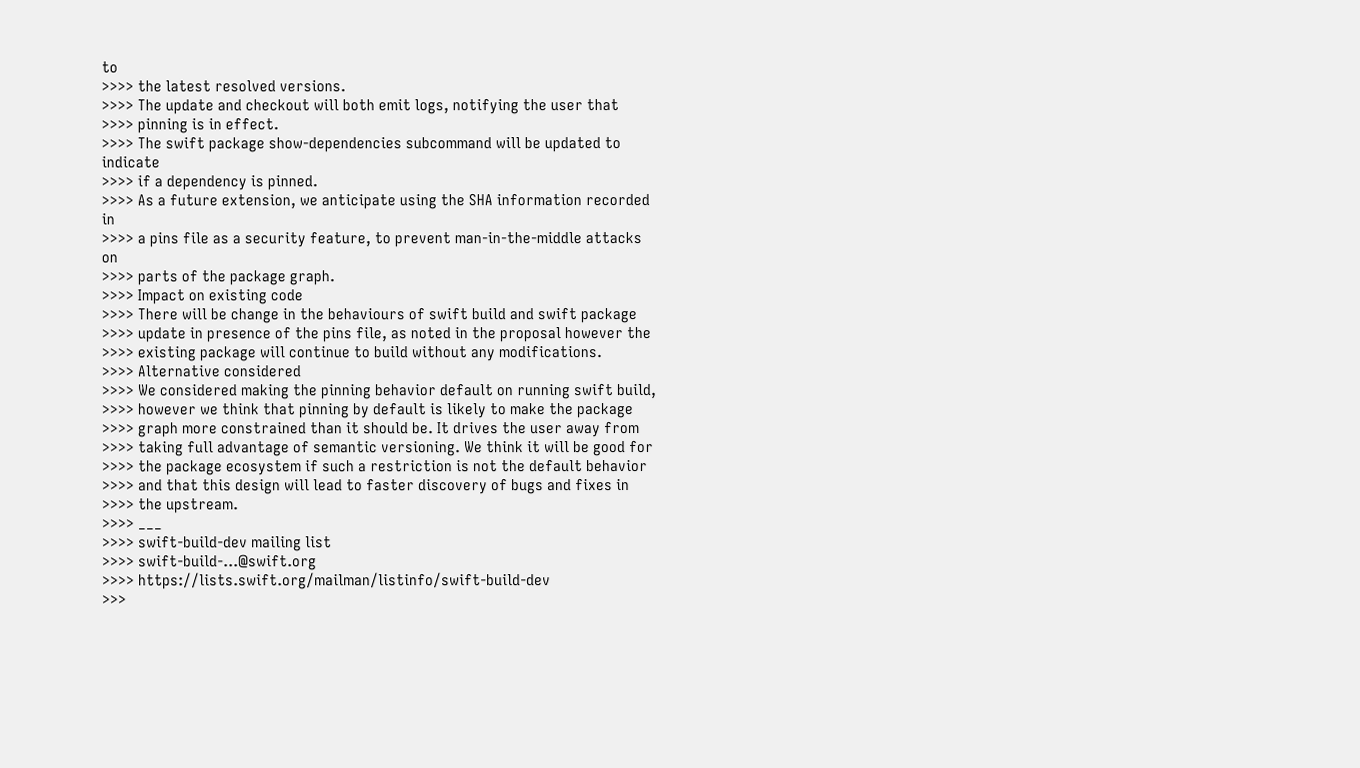to
>>>> the latest resolved versions.
>>>> The update and checkout will both emit logs, notifying the user that
>>>> pinning is in effect.
>>>> The swift package show-dependencies subcommand will be updated to indicate
>>>> if a dependency is pinned.
>>>> As a future extension, we anticipate using the SHA information recorded in
>>>> a pins file as a security feature, to prevent man-in-the-middle attacks on
>>>> parts of the package graph.
>>>> Impact on existing code
>>>> There will be change in the behaviours of swift build and swift package
>>>> update in presence of the pins file, as noted in the proposal however the
>>>> existing package will continue to build without any modifications.
>>>> Alternative considered
>>>> We considered making the pinning behavior default on running swift build,
>>>> however we think that pinning by default is likely to make the package
>>>> graph more constrained than it should be. It drives the user away from
>>>> taking full advantage of semantic versioning. We think it will be good for
>>>> the package ecosystem if such a restriction is not the default behavior
>>>> and that this design will lead to faster discovery of bugs and fixes in
>>>> the upstream.
>>>> ___
>>>> swift-build-dev mailing list
>>>> swift-build-...@swift.org
>>>> https://lists.swift.org/mailman/listinfo/swift-build-dev
>>>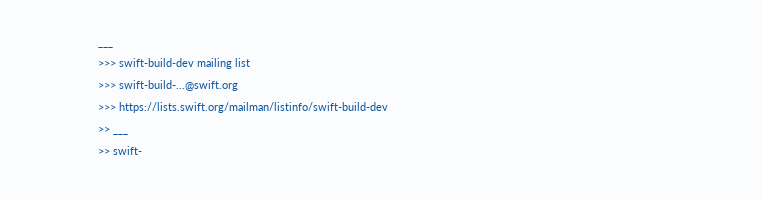___
>>> swift-build-dev mailing list
>>> swift-build-...@swift.org
>>> https://lists.swift.org/mailman/listinfo/swift-build-dev
>> ___
>> swift-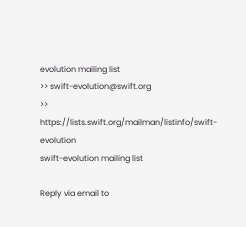evolution mailing list
>> swift-evolution@swift.org
>> https://lists.swift.org/mailman/listinfo/swift-evolution
swift-evolution mailing list

Reply via email to